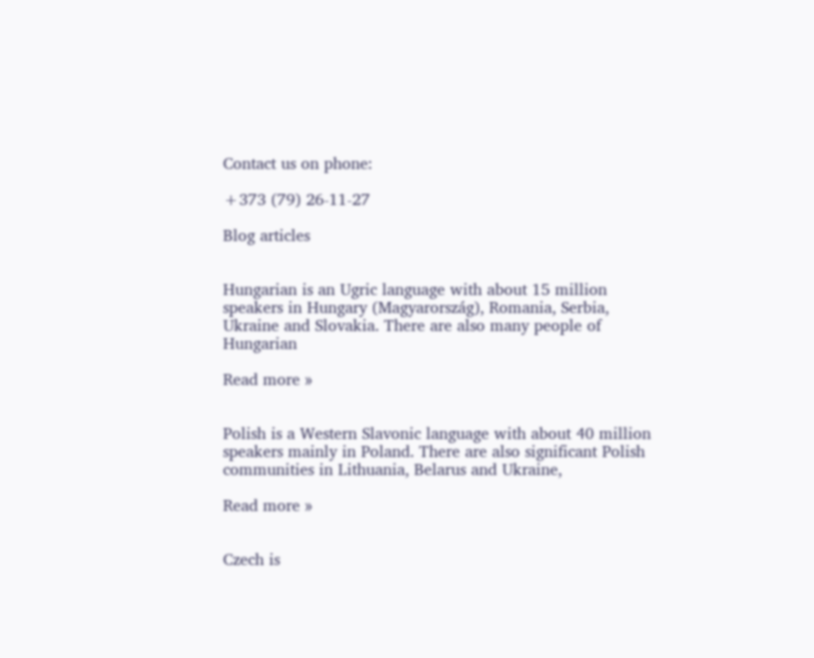Contact us on phone:

+373 (79) 26-11-27

Blog articles


Hungarian is an Ugric language with about 15 million speakers in Hungary (Magyarország), Romania, Serbia, Ukraine and Slovakia. There are also many people of Hungarian

Read more »


Polish is a Western Slavonic language with about 40 million speakers mainly in Poland. There are also significant Polish communities in Lithuania, Belarus and Ukraine,

Read more »


Czech is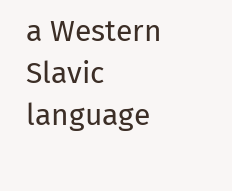a Western Slavic language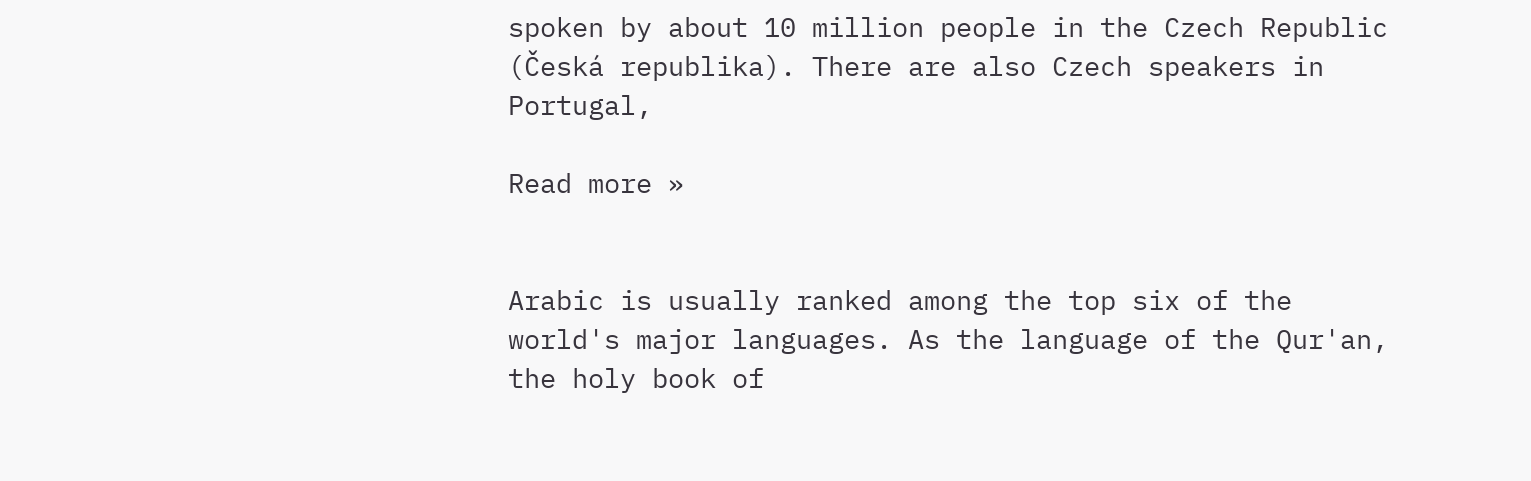spoken by about 10 million people in the Czech Republic (Česká republika). There are also Czech speakers in Portugal,

Read more »


Arabic is usually ranked among the top six of the world's major languages. As the language of the Qur'an, the holy book of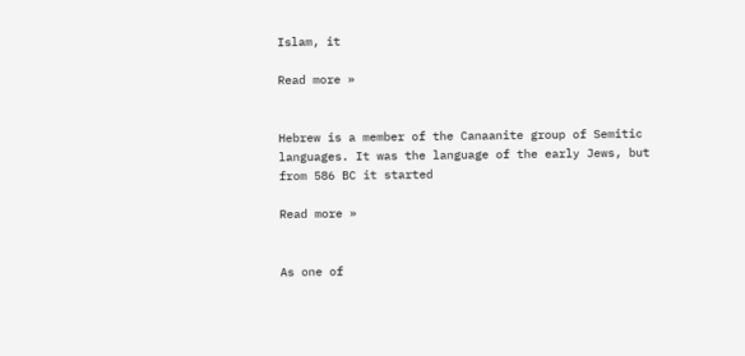Islam, it

Read more »


Hebrew is a member of the Canaanite group of Semitic languages. It was the language of the early Jews, but from 586 BC it started

Read more »


As one of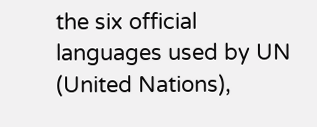the six official languages used by UN (United Nations),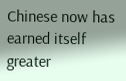Chinese now has earned itself greater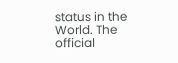status in the World. The official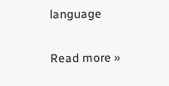language

Read more »